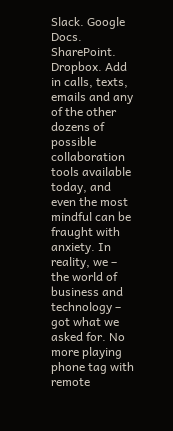Slack. Google Docs. SharePoint. Dropbox. Add in calls, texts, emails and any of the other dozens of possible collaboration tools available today, and even the most mindful can be fraught with anxiety. In reality, we – the world of business and technology – got what we asked for. No more playing phone tag with remote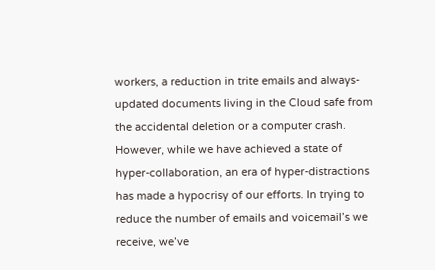workers, a reduction in trite emails and always-updated documents living in the Cloud safe from the accidental deletion or a computer crash. However, while we have achieved a state of hyper-collaboration, an era of hyper-distractions has made a hypocrisy of our efforts. In trying to reduce the number of emails and voicemail’s we receive, we’ve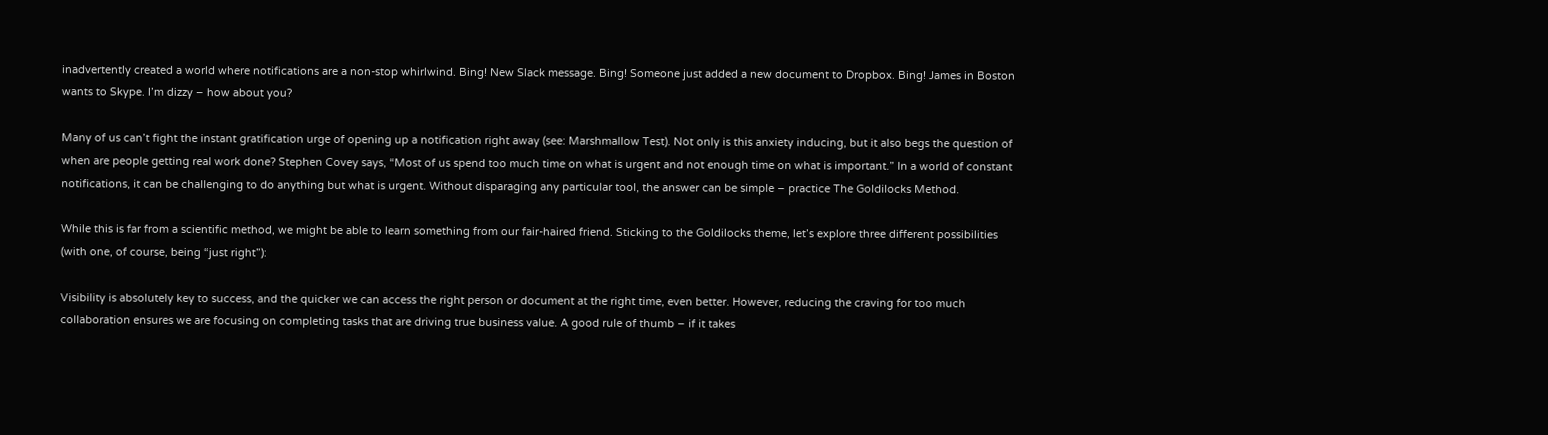inadvertently created a world where notifications are a non-stop whirlwind. Bing! New Slack message. Bing! Someone just added a new document to Dropbox. Bing! James in Boston wants to Skype. I’m dizzy – how about you?

Many of us can’t fight the instant gratification urge of opening up a notification right away (see: Marshmallow Test). Not only is this anxiety inducing, but it also begs the question of when are people getting real work done? Stephen Covey says, “Most of us spend too much time on what is urgent and not enough time on what is important.” In a world of constant notifications, it can be challenging to do anything but what is urgent. Without disparaging any particular tool, the answer can be simple – practice The Goldilocks Method.

While this is far from a scientific method, we might be able to learn something from our fair-haired friend. Sticking to the Goldilocks theme, let’s explore three different possibilities (with one, of course, being “just right”):

Visibility is absolutely key to success, and the quicker we can access the right person or document at the right time, even better. However, reducing the craving for too much collaboration ensures we are focusing on completing tasks that are driving true business value. A good rule of thumb – if it takes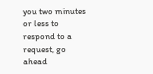you two minutes or less to respond to a request, go ahead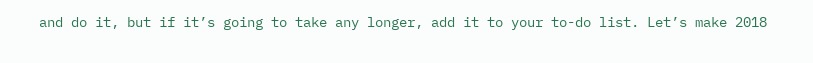and do it, but if it’s going to take any longer, add it to your to-do list. Let’s make 2018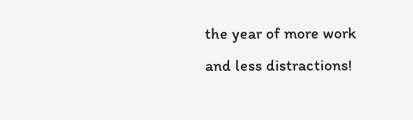the year of more work and less distractions!